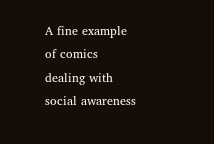A fine example of comics dealing with social awareness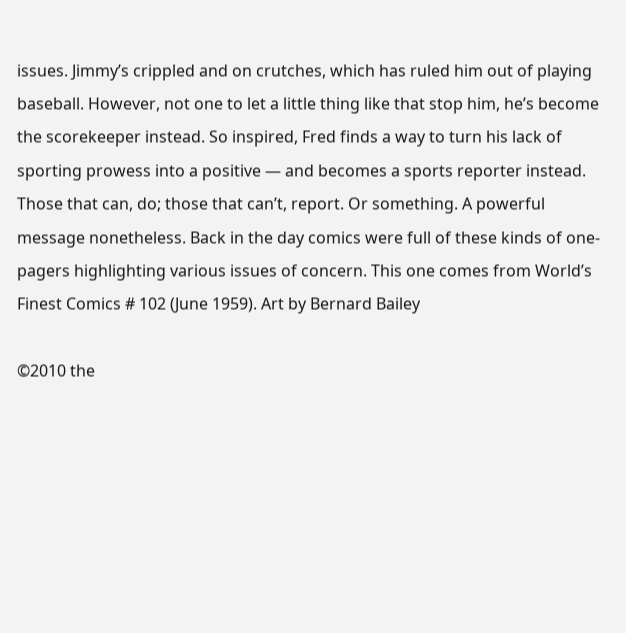issues. Jimmy’s crippled and on crutches, which has ruled him out of playing baseball. However, not one to let a little thing like that stop him, he’s become the scorekeeper instead. So inspired, Fred finds a way to turn his lack of sporting prowess into a positive — and becomes a sports reporter instead. Those that can, do; those that can’t, report. Or something. A powerful message nonetheless. Back in the day comics were full of these kinds of one-pagers highlighting various issues of concern. This one comes from World’s Finest Comics # 102 (June 1959). Art by Bernard Bailey

©2010 the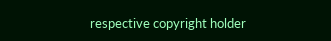respective copyright holder